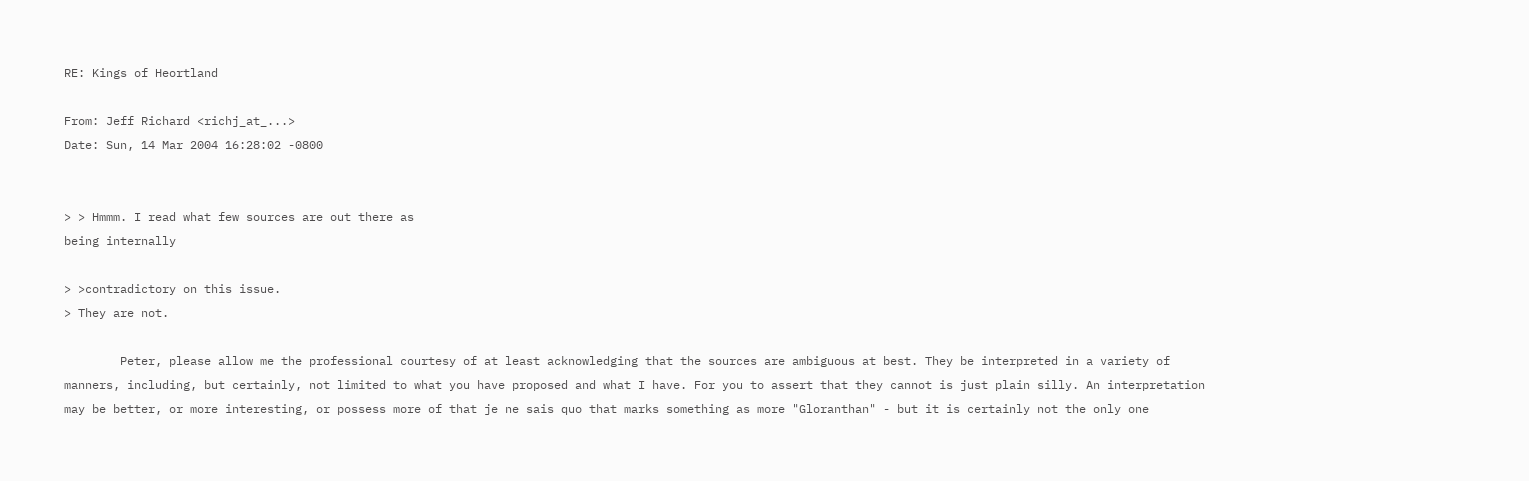RE: Kings of Heortland

From: Jeff Richard <richj_at_...>
Date: Sun, 14 Mar 2004 16:28:02 -0800


> > Hmmm. I read what few sources are out there as
being internally

> >contradictory on this issue.
> They are not.

        Peter, please allow me the professional courtesy of at least acknowledging that the sources are ambiguous at best. They be interpreted in a variety of manners, including, but certainly, not limited to what you have proposed and what I have. For you to assert that they cannot is just plain silly. An interpretation may be better, or more interesting, or possess more of that je ne sais quo that marks something as more "Gloranthan" - but it is certainly not the only one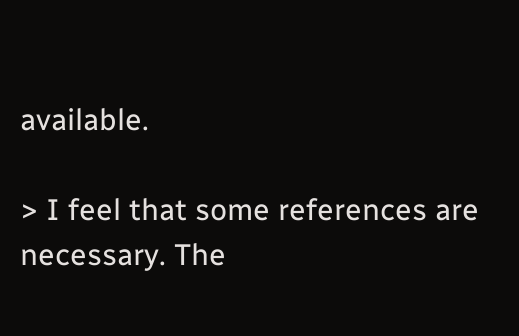available.

> I feel that some references are necessary. The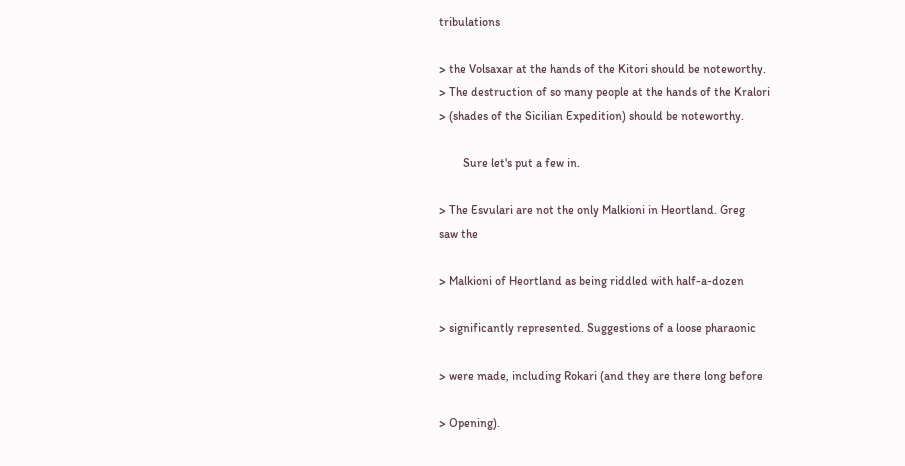tribulations

> the Volsaxar at the hands of the Kitori should be noteworthy.
> The destruction of so many people at the hands of the Kralori
> (shades of the Sicilian Expedition) should be noteworthy.

        Sure let's put a few in.

> The Esvulari are not the only Malkioni in Heortland. Greg
saw the

> Malkioni of Heortland as being riddled with half-a-dozen

> significantly represented. Suggestions of a loose pharaonic

> were made, including Rokari (and they are there long before

> Opening).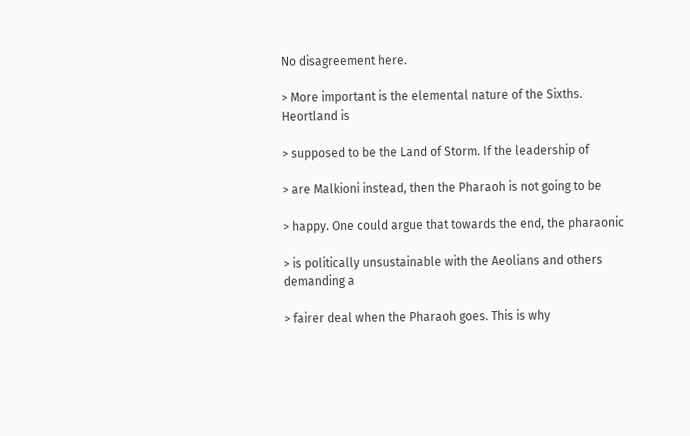No disagreement here.

> More important is the elemental nature of the Sixths.
Heortland is

> supposed to be the Land of Storm. If the leadership of

> are Malkioni instead, then the Pharaoh is not going to be

> happy. One could argue that towards the end, the pharaonic

> is politically unsustainable with the Aeolians and others
demanding a

> fairer deal when the Pharaoh goes. This is why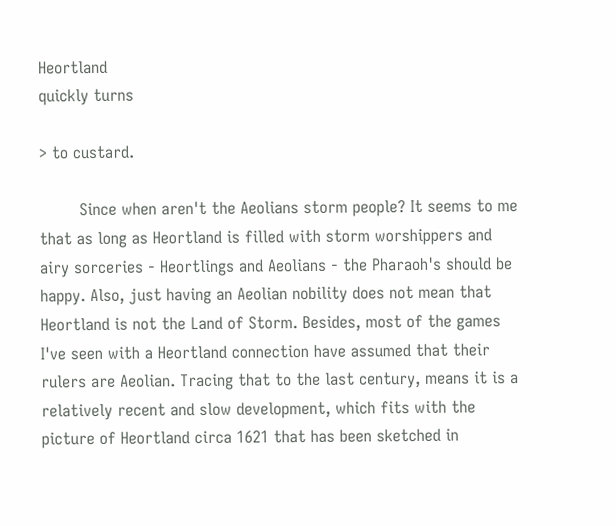Heortland
quickly turns

> to custard.

        Since when aren't the Aeolians storm people? It seems to me that as long as Heortland is filled with storm worshippers and airy sorceries - Heortlings and Aeolians - the Pharaoh's should be happy. Also, just having an Aeolian nobility does not mean that Heortland is not the Land of Storm. Besides, most of the games I've seen with a Heortland connection have assumed that their rulers are Aeolian. Tracing that to the last century, means it is a relatively recent and slow development, which fits with the picture of Heortland circa 1621 that has been sketched in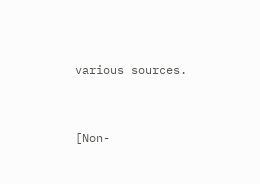various sources.


[Non-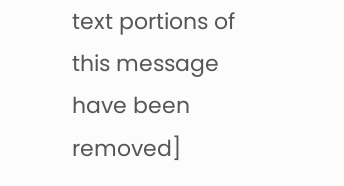text portions of this message have been removed]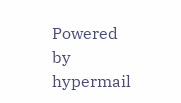Powered by hypermail